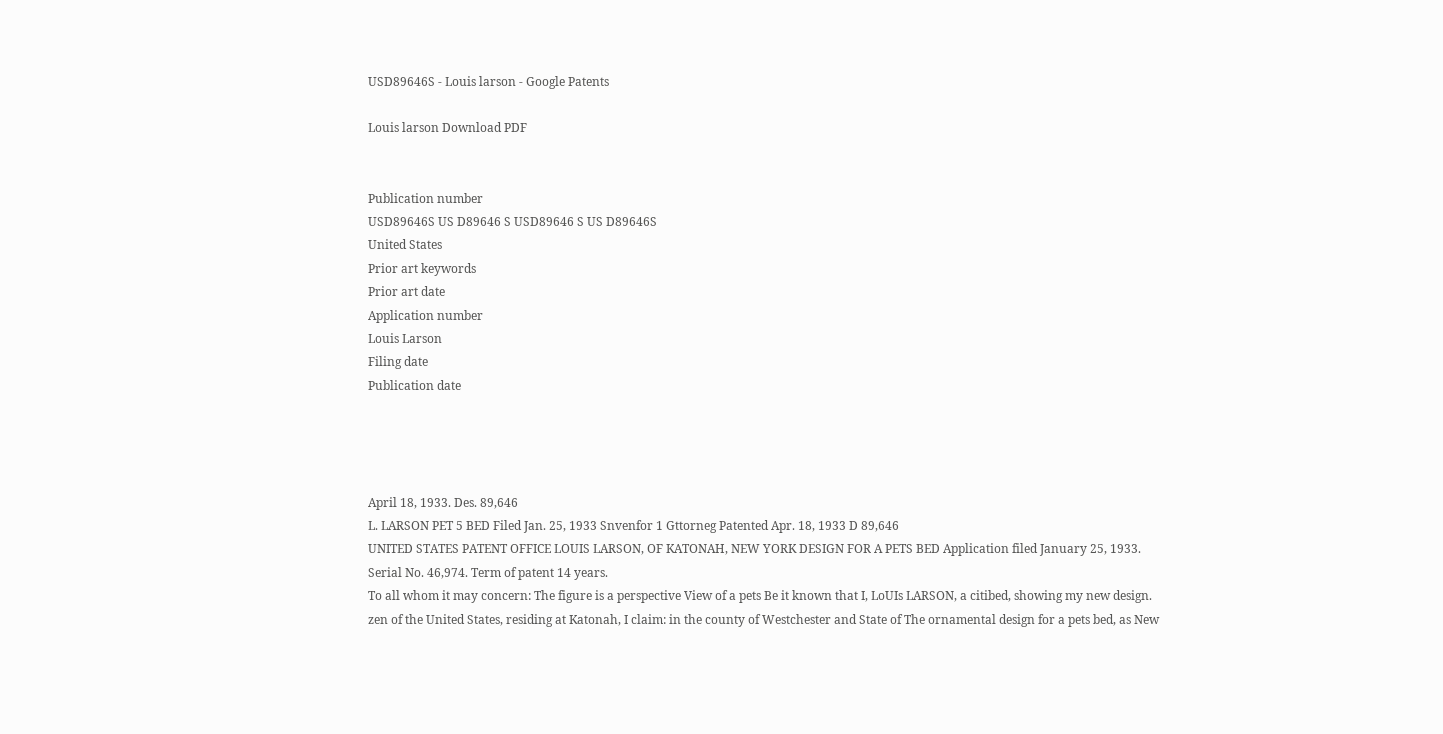USD89646S - Louis larson - Google Patents

Louis larson Download PDF


Publication number
USD89646S US D89646 S USD89646 S US D89646S
United States
Prior art keywords
Prior art date
Application number
Louis Larson
Filing date
Publication date




April 18, 1933. Des. 89,646
L. LARSON PET 5 BED Filed Jan. 25, 1933 Snvenfor 1 Gttorneg Patented Apr. 18, 1933 D 89,646
UNITED STATES PATENT OFFICE LOUIS LARSON, OF KATONAH, NEW YORK DESIGN FOR A PETS BED Application filed January 25, 1933. Serial No. 46,974. Term of patent 14 years.
To all whom it may concern: The figure is a perspective View of a pets Be it known that I, LoUIs LARSON, a citibed, showing my new design. zen of the United States, residing at Katonah, I claim: in the county of Westchester and State of The ornamental design for a pets bed, as New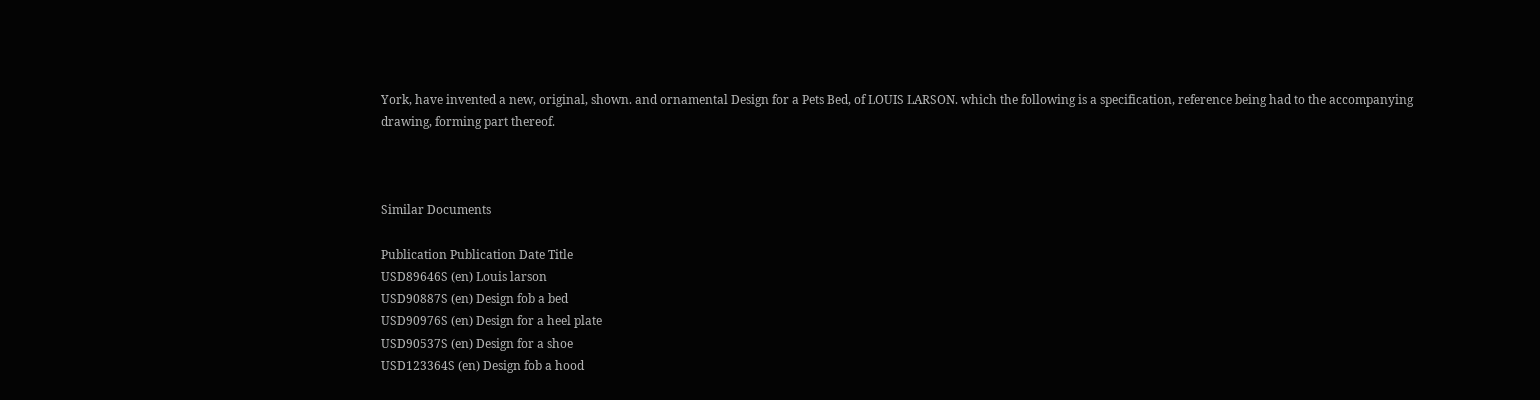York, have invented a new, original, shown. and ornamental Design for a Pets Bed, of LOUIS LARSON. which the following is a specification, reference being had to the accompanying drawing, forming part thereof.



Similar Documents

Publication Publication Date Title
USD89646S (en) Louis larson
USD90887S (en) Design fob a bed
USD90976S (en) Design for a heel plate
USD90537S (en) Design for a shoe
USD123364S (en) Design fob a hood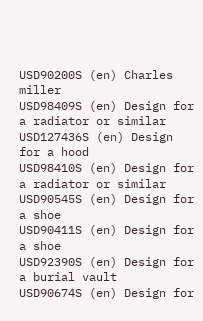USD90200S (en) Charles miller
USD98409S (en) Design for a radiator or similar
USD127436S (en) Design for a hood
USD98410S (en) Design for a radiator or similar
USD90545S (en) Design for a shoe
USD90411S (en) Design for a shoe
USD92390S (en) Design for a burial vault
USD90674S (en) Design for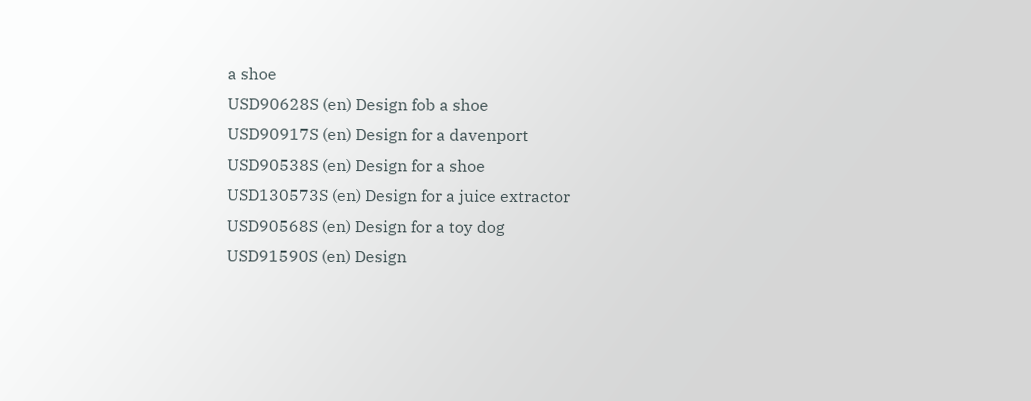a shoe
USD90628S (en) Design fob a shoe
USD90917S (en) Design for a davenport
USD90538S (en) Design for a shoe
USD130573S (en) Design for a juice extractor
USD90568S (en) Design for a toy dog
USD91590S (en) Design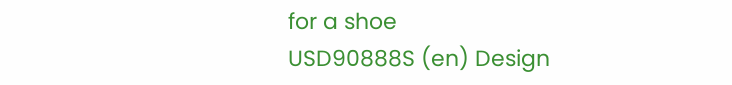for a shoe
USD90888S (en) Design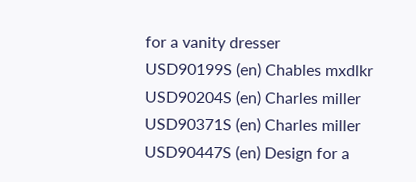for a vanity dresser
USD90199S (en) Chables mxdlkr
USD90204S (en) Charles miller
USD90371S (en) Charles miller
USD90447S (en) Design for a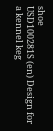shoe
USD100281S (en) Design for a kennel keg